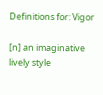Definitions for: Vigor

[n] an imaginative lively style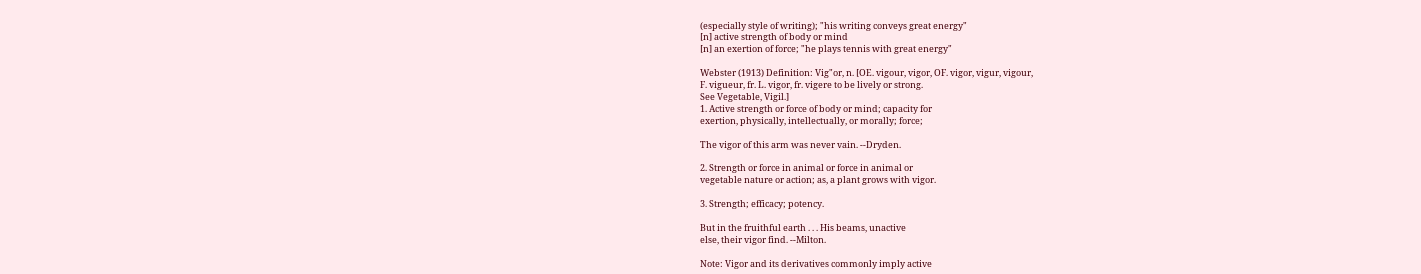(especially style of writing); "his writing conveys great energy"
[n] active strength of body or mind
[n] an exertion of force; "he plays tennis with great energy"

Webster (1913) Definition: Vig"or, n. [OE. vigour, vigor, OF. vigor, vigur, vigour,
F. vigueur, fr. L. vigor, fr. vigere to be lively or strong.
See Vegetable, Vigil.]
1. Active strength or force of body or mind; capacity for
exertion, physically, intellectually, or morally; force;

The vigor of this arm was never vain. --Dryden.

2. Strength or force in animal or force in animal or
vegetable nature or action; as, a plant grows with vigor.

3. Strength; efficacy; potency.

But in the fruithful earth . . . His beams, unactive
else, their vigor find. --Milton.

Note: Vigor and its derivatives commonly imply active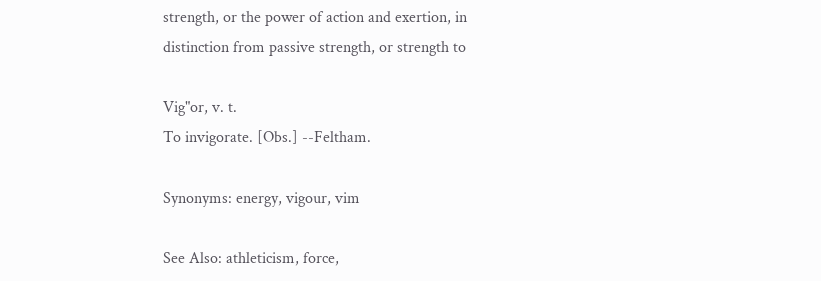strength, or the power of action and exertion, in
distinction from passive strength, or strength to

Vig"or, v. t.
To invigorate. [Obs.] --Feltham.

Synonyms: energy, vigour, vim

See Also: athleticism, force,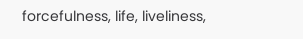forcefulness, life, liveliness,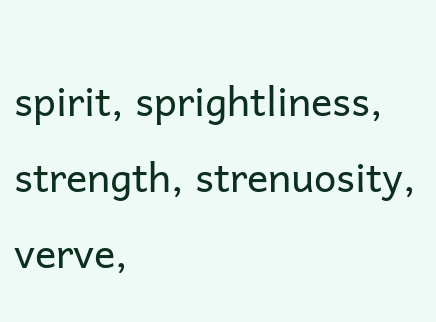spirit, sprightliness, strength, strenuosity, verve,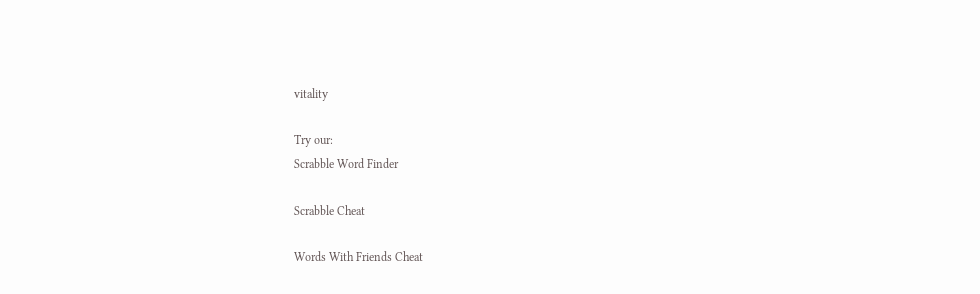vitality

Try our:
Scrabble Word Finder

Scrabble Cheat

Words With Friends Cheat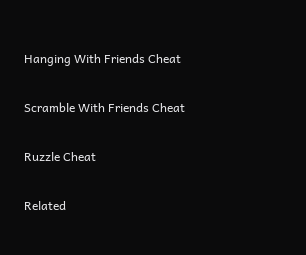Hanging With Friends Cheat

Scramble With Friends Cheat

Ruzzle Cheat

Related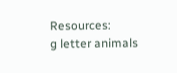Resources:
g letter animals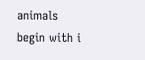animals begin with i